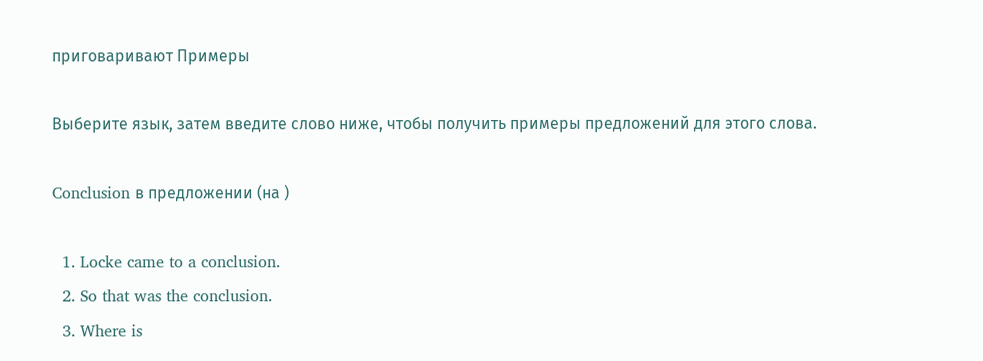приговаривают Примеры

Выберите язык, затем введите слово ниже, чтобы получить примеры предложений для этого слова.

Conclusion в предложении (на )

  1. Locke came to a conclusion.
  2. So that was the conclusion.
  3. Where is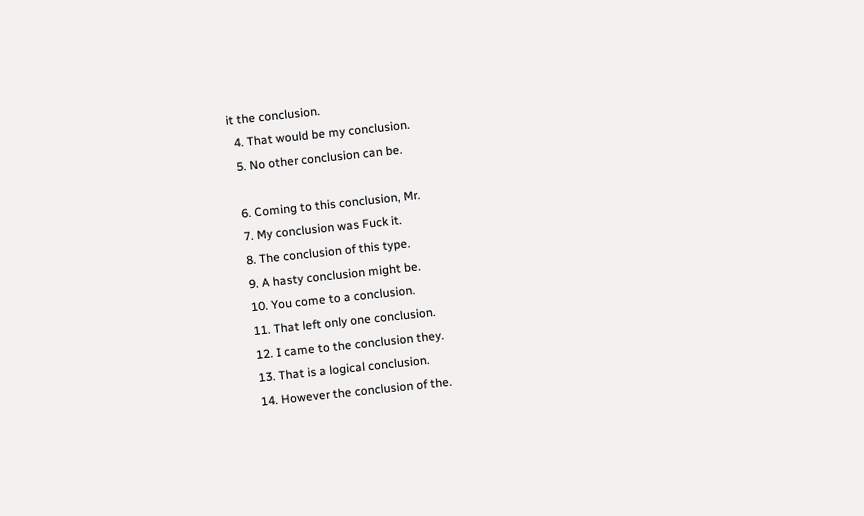it the conclusion.
  4. That would be my conclusion.
  5. No other conclusion can be.

  6. Coming to this conclusion, Mr.
  7. My conclusion was Fuck it.
  8. The conclusion of this type.
  9. A hasty conclusion might be.
  10. You come to a conclusion.
  11. That left only one conclusion.
  12. I came to the conclusion they.
  13. That is a logical conclusion.
  14. However the conclusion of the.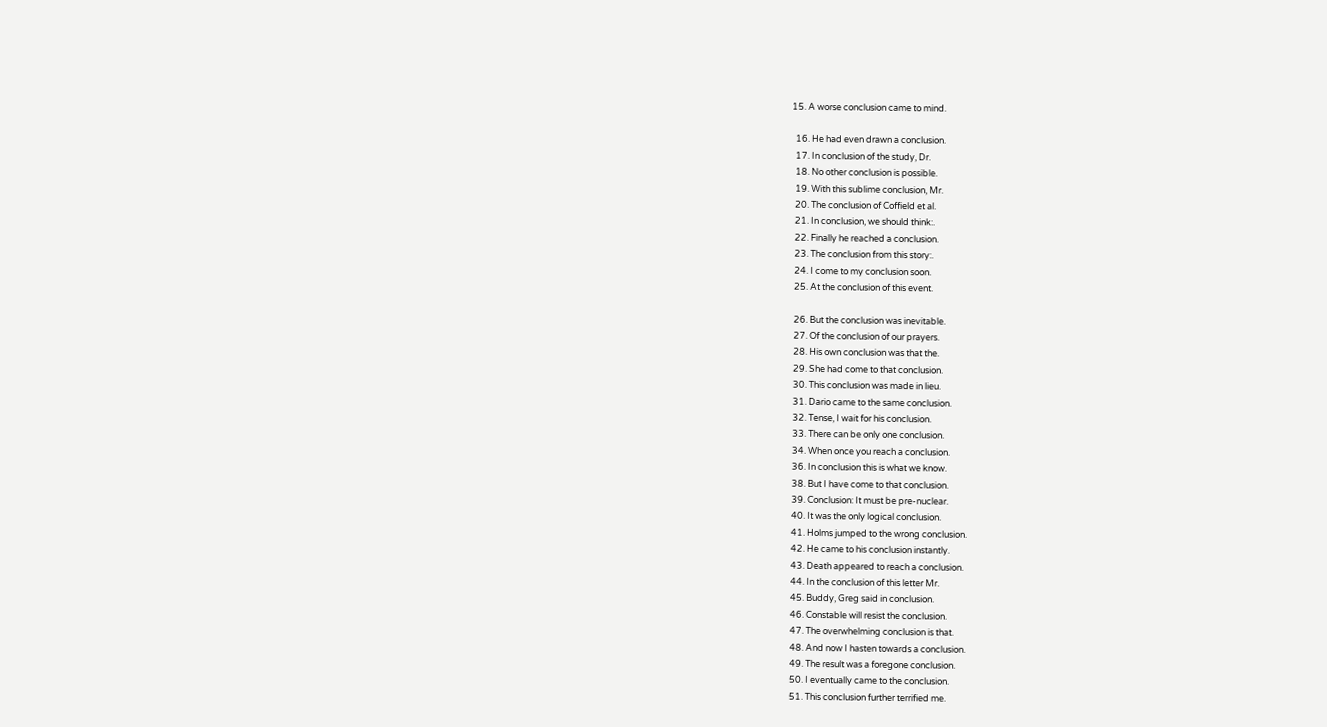15. A worse conclusion came to mind.

  16. He had even drawn a conclusion.
  17. In conclusion of the study, Dr.
  18. No other conclusion is possible.
  19. With this sublime conclusion, Mr.
  20. The conclusion of Coffield et al.
  21. In conclusion, we should think:.
  22. Finally he reached a conclusion.
  23. The conclusion from this story:.
  24. I come to my conclusion soon.
  25. At the conclusion of this event.

  26. But the conclusion was inevitable.
  27. Of the conclusion of our prayers.
  28. His own conclusion was that the.
  29. She had come to that conclusion.
  30. This conclusion was made in lieu.
  31. Dario came to the same conclusion.
  32. Tense, I wait for his conclusion.
  33. There can be only one conclusion.
  34. When once you reach a conclusion.
  36. In conclusion this is what we know.
  38. But I have come to that conclusion.
  39. Conclusion: It must be pre-nuclear.
  40. It was the only logical conclusion.
  41. Holms jumped to the wrong conclusion.
  42. He came to his conclusion instantly.
  43. Death appeared to reach a conclusion.
  44. In the conclusion of this letter Mr.
  45. Buddy, Greg said in conclusion.
  46. Constable will resist the conclusion.
  47. The overwhelming conclusion is that.
  48. And now I hasten towards a conclusion.
  49. The result was a foregone conclusion.
  50. I eventually came to the conclusion.
  51. This conclusion further terrified me.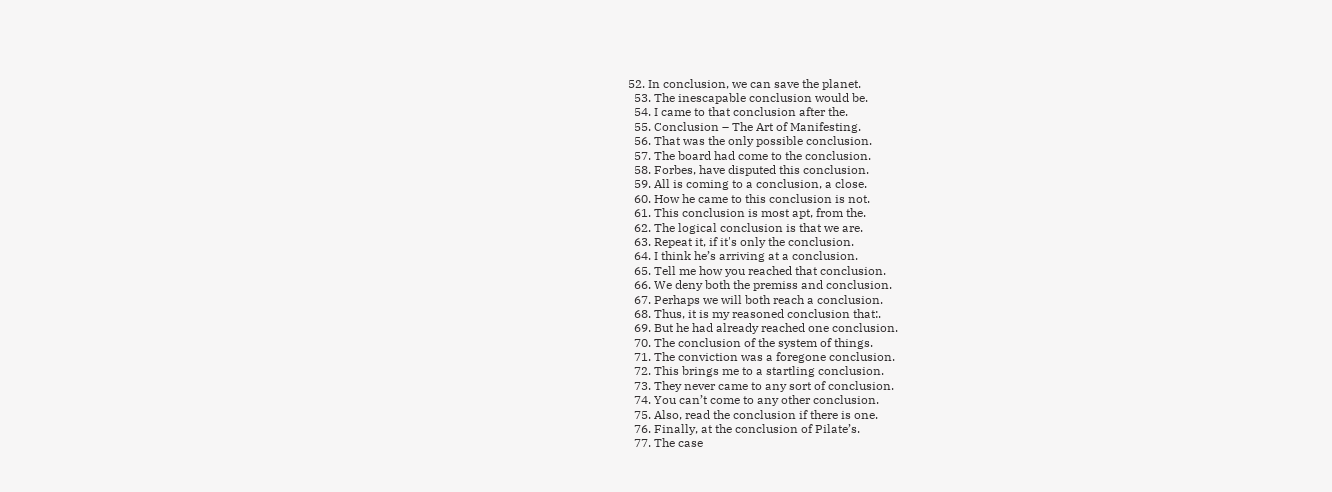52. In conclusion, we can save the planet.
  53. The inescapable conclusion would be.
  54. I came to that conclusion after the.
  55. Conclusion – The Art of Manifesting.
  56. That was the only possible conclusion.
  57. The board had come to the conclusion.
  58. Forbes, have disputed this conclusion.
  59. All is coming to a conclusion, a close.
  60. How he came to this conclusion is not.
  61. This conclusion is most apt, from the.
  62. The logical conclusion is that we are.
  63. Repeat it, if it's only the conclusion.
  64. I think he’s arriving at a conclusion.
  65. Tell me how you reached that conclusion.
  66. We deny both the premiss and conclusion.
  67. Perhaps we will both reach a conclusion.
  68. Thus, it is my reasoned conclusion that:.
  69. But he had already reached one conclusion.
  70. The conclusion of the system of things.
  71. The conviction was a foregone conclusion.
  72. This brings me to a startling conclusion.
  73. They never came to any sort of conclusion.
  74. You can’t come to any other conclusion.
  75. Also, read the conclusion if there is one.
  76. Finally, at the conclusion of Pilate’s.
  77. The case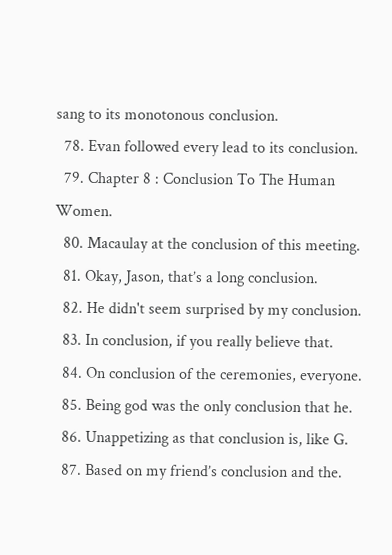sang to its monotonous conclusion.
  78. Evan followed every lead to its conclusion.
  79. Chapter 8 : Conclusion To The Human Women.
  80. Macaulay at the conclusion of this meeting.
  81. Okay, Jason, that’s a long conclusion.
  82. He didn't seem surprised by my conclusion.
  83. In conclusion, if you really believe that.
  84. On conclusion of the ceremonies, everyone.
  85. Being god was the only conclusion that he.
  86. Unappetizing as that conclusion is, like G.
  87. Based on my friend’s conclusion and the.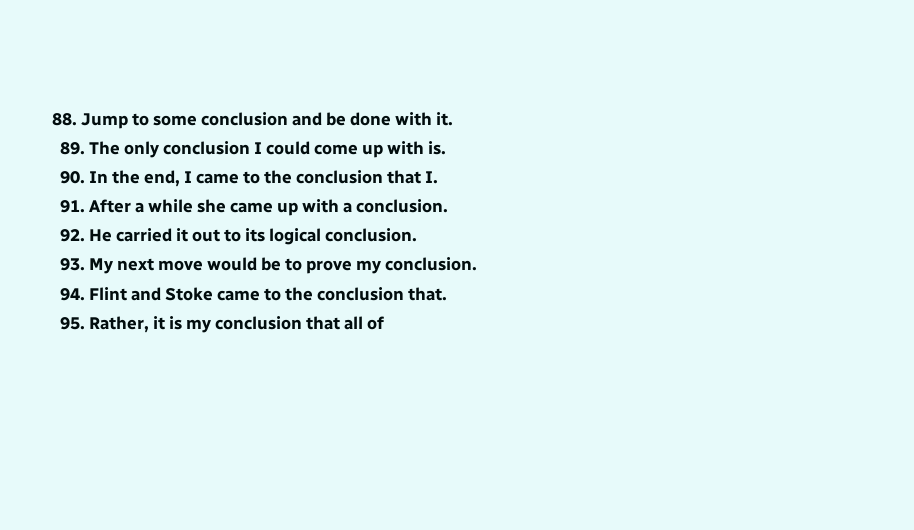88. Jump to some conclusion and be done with it.
  89. The only conclusion I could come up with is.
  90. In the end, I came to the conclusion that I.
  91. After a while she came up with a conclusion.
  92. He carried it out to its logical conclusion.
  93. My next move would be to prove my conclusion.
  94. Flint and Stoke came to the conclusion that.
  95. Rather, it is my conclusion that all of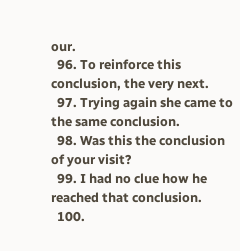our.
  96. To reinforce this conclusion, the very next.
  97. Trying again she came to the same conclusion.
  98. Was this the conclusion of your visit?
  99. I had no clue how he reached that conclusion.
  100.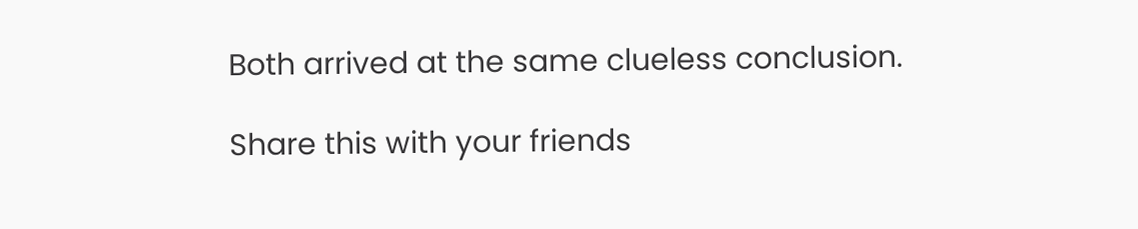Both arrived at the same clueless conclusion.

Share this with your friends